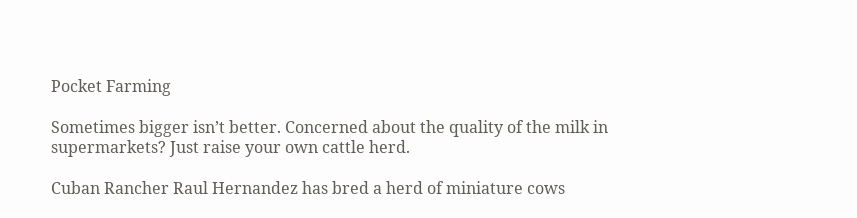Pocket Farming

Sometimes bigger isn’t better. Concerned about the quality of the milk in supermarkets? Just raise your own cattle herd.

Cuban Rancher Raul Hernandez has bred a herd of miniature cows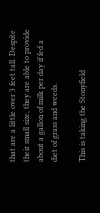that are a little over 3 feet tall. Despite their small size, they are able to provide about a gallon of milk per day if fed a diet of grass and weeds.

This is taking the Stonyfield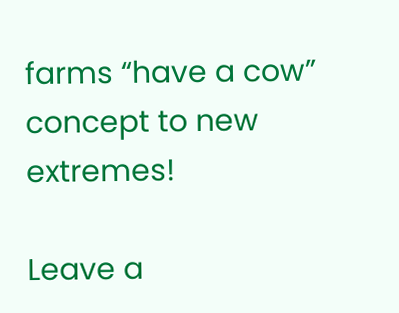farms “have a cow” concept to new extremes!

Leave a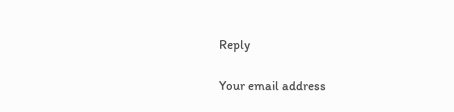Reply

Your email address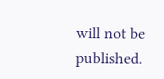will not be published.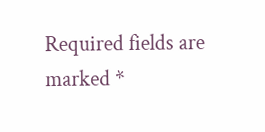Required fields are marked *